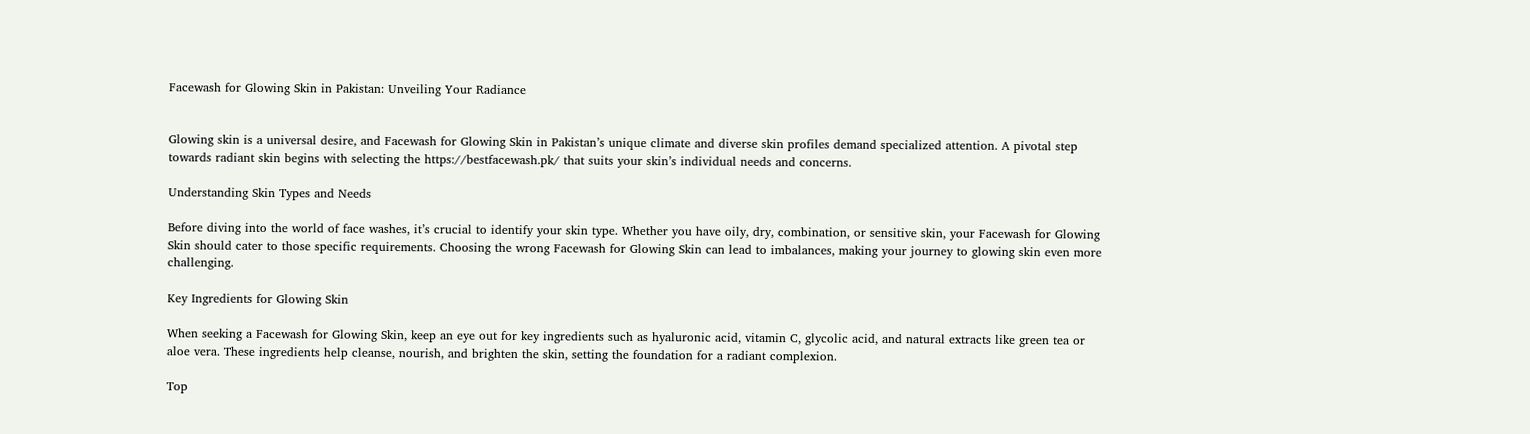Facewash for Glowing Skin in Pakistan: Unveiling Your Radiance


Glowing skin is a universal desire, and Facewash for Glowing Skin in Pakistan’s unique climate and diverse skin profiles demand specialized attention. A pivotal step towards radiant skin begins with selecting the https://bestfacewash.pk/ that suits your skin’s individual needs and concerns.

Understanding Skin Types and Needs

Before diving into the world of face washes, it’s crucial to identify your skin type. Whether you have oily, dry, combination, or sensitive skin, your Facewash for Glowing Skin should cater to those specific requirements. Choosing the wrong Facewash for Glowing Skin can lead to imbalances, making your journey to glowing skin even more challenging.

Key Ingredients for Glowing Skin

When seeking a Facewash for Glowing Skin, keep an eye out for key ingredients such as hyaluronic acid, vitamin C, glycolic acid, and natural extracts like green tea or aloe vera. These ingredients help cleanse, nourish, and brighten the skin, setting the foundation for a radiant complexion.

Top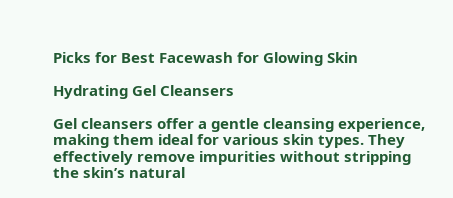Picks for Best Facewash for Glowing Skin

Hydrating Gel Cleansers

Gel cleansers offer a gentle cleansing experience, making them ideal for various skin types. They effectively remove impurities without stripping the skin’s natural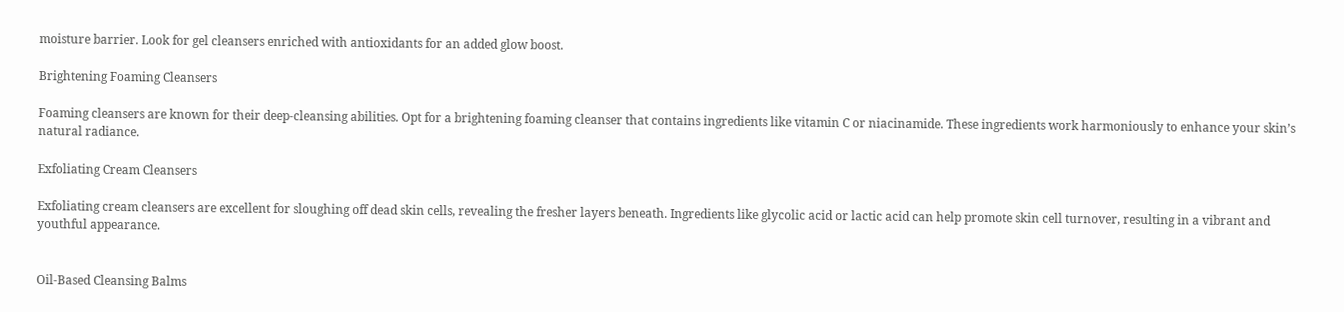moisture barrier. Look for gel cleansers enriched with antioxidants for an added glow boost.

Brightening Foaming Cleansers

Foaming cleansers are known for their deep-cleansing abilities. Opt for a brightening foaming cleanser that contains ingredients like vitamin C or niacinamide. These ingredients work harmoniously to enhance your skin’s natural radiance.

Exfoliating Cream Cleansers

Exfoliating cream cleansers are excellent for sloughing off dead skin cells, revealing the fresher layers beneath. Ingredients like glycolic acid or lactic acid can help promote skin cell turnover, resulting in a vibrant and youthful appearance.


Oil-Based Cleansing Balms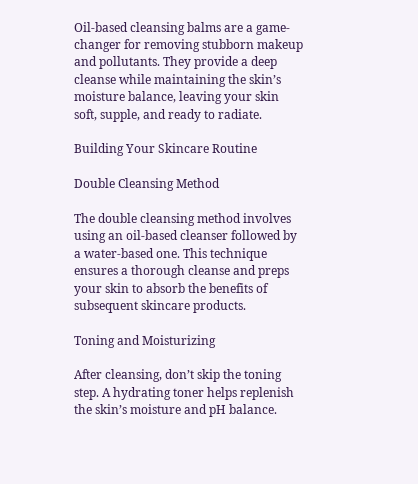Oil-based cleansing balms are a game-changer for removing stubborn makeup and pollutants. They provide a deep cleanse while maintaining the skin’s moisture balance, leaving your skin soft, supple, and ready to radiate.

Building Your Skincare Routine

Double Cleansing Method

The double cleansing method involves using an oil-based cleanser followed by a water-based one. This technique ensures a thorough cleanse and preps your skin to absorb the benefits of subsequent skincare products.

Toning and Moisturizing

After cleansing, don’t skip the toning step. A hydrating toner helps replenish the skin’s moisture and pH balance.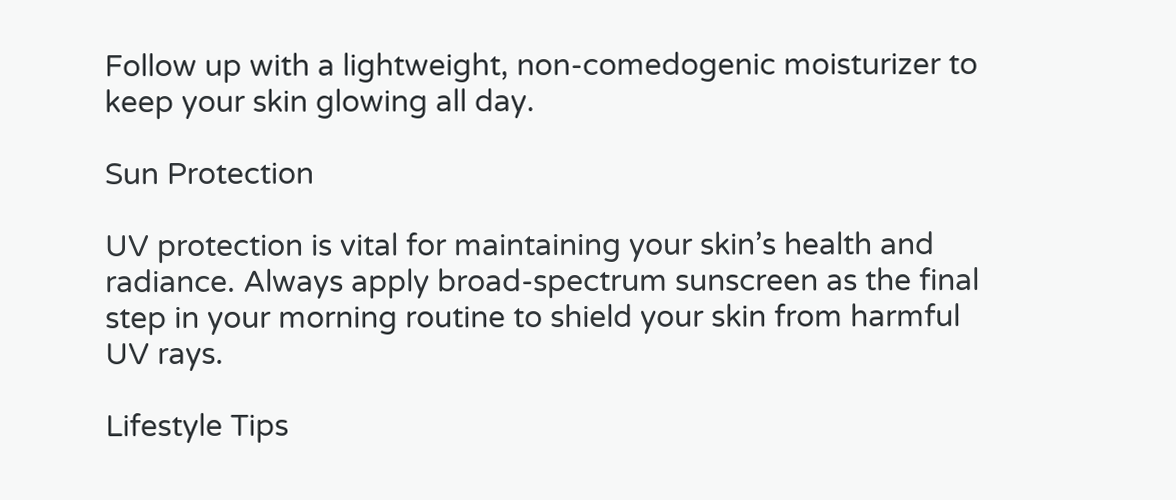Follow up with a lightweight, non-comedogenic moisturizer to keep your skin glowing all day.

Sun Protection

UV protection is vital for maintaining your skin’s health and radiance. Always apply broad-spectrum sunscreen as the final step in your morning routine to shield your skin from harmful UV rays.

Lifestyle Tips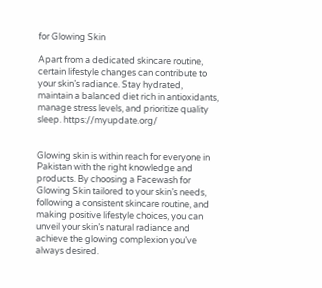for Glowing Skin

Apart from a dedicated skincare routine, certain lifestyle changes can contribute to your skin’s radiance. Stay hydrated, maintain a balanced diet rich in antioxidants, manage stress levels, and prioritize quality sleep. https://myupdate.org/


Glowing skin is within reach for everyone in Pakistan with the right knowledge and products. By choosing a Facewash for Glowing Skin tailored to your skin’s needs, following a consistent skincare routine, and making positive lifestyle choices, you can unveil your skin’s natural radiance and achieve the glowing complexion you’ve always desired.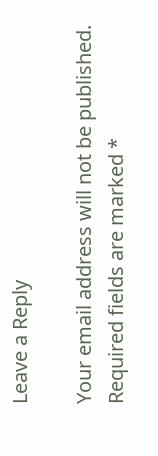Leave a Reply

Your email address will not be published. Required fields are marked *